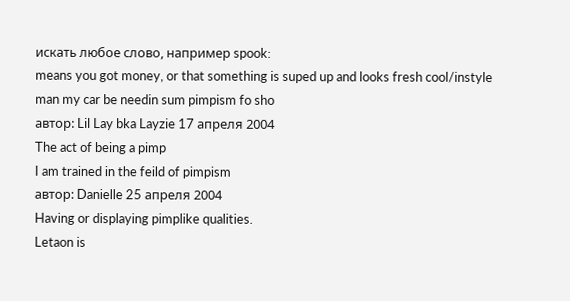искать любое слово, например spook:
means you got money, or that something is suped up and looks fresh cool/instyle
man my car be needin sum pimpism fo sho
автор: Lil Lay bka Layzie 17 апреля 2004
The act of being a pimp
I am trained in the feild of pimpism
автор: Danielle 25 апреля 2004
Having or displaying pimplike qualities.
Letaon is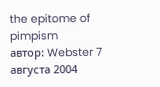the epitome of pimpism
автор: Webster 7 августа 2004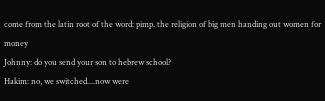come from the latin root of the word: pimp. the religion of big men handing out women for money
Johnny: do you send your son to hebrew school?
Hakim: no, we switched....now were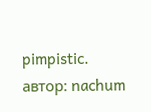pimpistic.
автор: nachum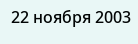22 ноября 2003